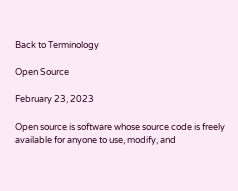Back to Terminology

Open Source

February 23, 2023

Open source is software whose source code is freely available for anyone to use, modify, and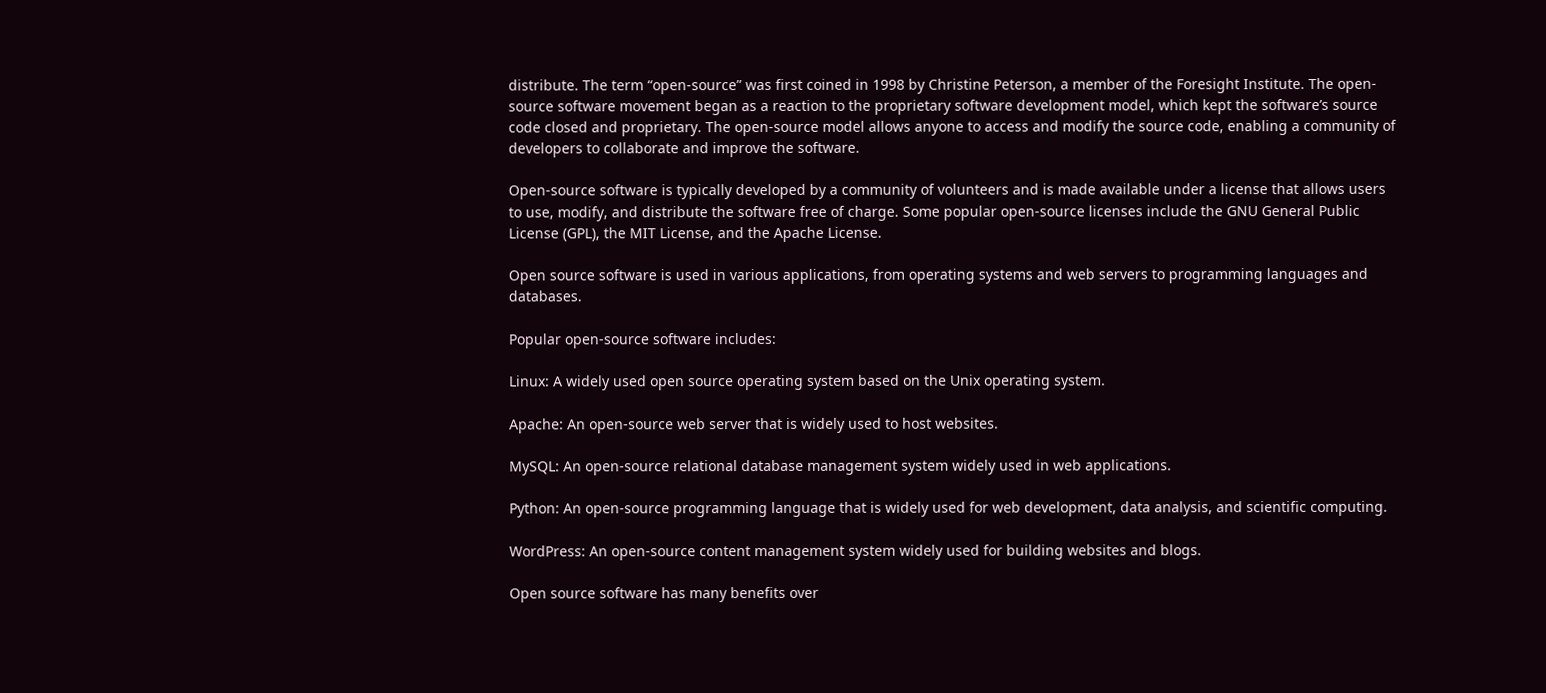distribute. The term “open-source” was first coined in 1998 by Christine Peterson, a member of the Foresight Institute. The open-source software movement began as a reaction to the proprietary software development model, which kept the software’s source code closed and proprietary. The open-source model allows anyone to access and modify the source code, enabling a community of developers to collaborate and improve the software.

Open-source software is typically developed by a community of volunteers and is made available under a license that allows users to use, modify, and distribute the software free of charge. Some popular open-source licenses include the GNU General Public License (GPL), the MIT License, and the Apache License.

Open source software is used in various applications, from operating systems and web servers to programming languages and databases.

Popular open-source software includes:

Linux: A widely used open source operating system based on the Unix operating system.

Apache: An open-source web server that is widely used to host websites.

MySQL: An open-source relational database management system widely used in web applications.

Python: An open-source programming language that is widely used for web development, data analysis, and scientific computing.

WordPress: An open-source content management system widely used for building websites and blogs.

Open source software has many benefits over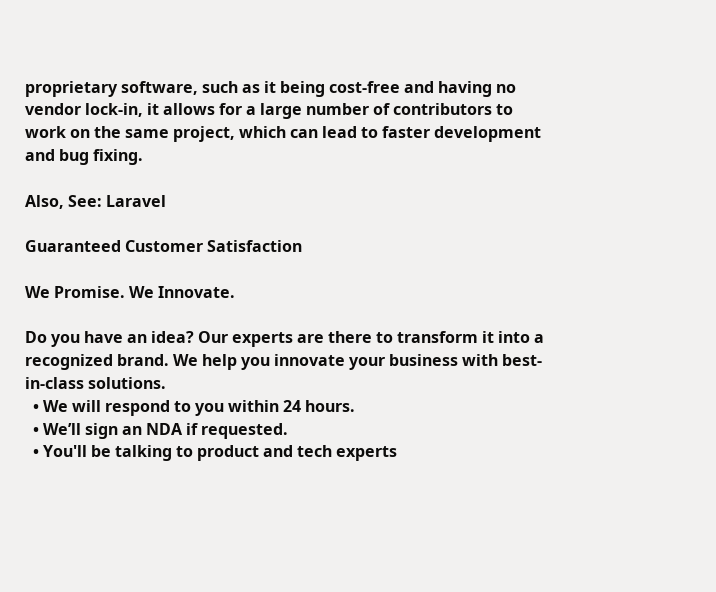proprietary software, such as it being cost-free and having no vendor lock-in, it allows for a large number of contributors to work on the same project, which can lead to faster development and bug fixing.

Also, See: Laravel

Guaranteed Customer Satisfaction

We Promise. We Innovate.

Do you have an idea? Our experts are there to transform it into a recognized brand. We help you innovate your business with best-in-class solutions.
  • We will respond to you within 24 hours.
  • We’ll sign an NDA if requested.
  • You'll be talking to product and tech experts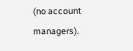(no account managers).